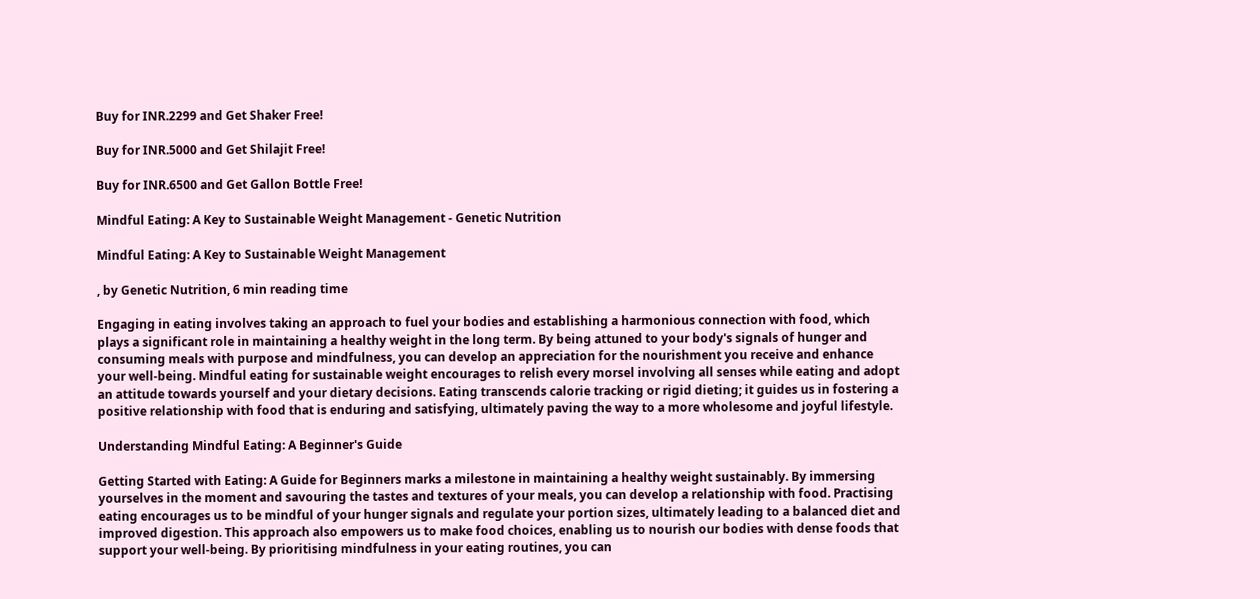Buy for INR.2299 and Get Shaker Free!

Buy for INR.5000 and Get Shilajit Free!

Buy for INR.6500 and Get Gallon Bottle Free!

Mindful Eating: A Key to Sustainable Weight Management - Genetic Nutrition

Mindful Eating: A Key to Sustainable Weight Management

, by Genetic Nutrition, 6 min reading time

Engaging in eating involves taking an approach to fuel your bodies and establishing a harmonious connection with food, which plays a significant role in maintaining a healthy weight in the long term. By being attuned to your body's signals of hunger and consuming meals with purpose and mindfulness, you can develop an appreciation for the nourishment you receive and enhance your well-being. Mindful eating for sustainable weight encourages to relish every morsel involving all senses while eating and adopt an attitude towards yourself and your dietary decisions. Eating transcends calorie tracking or rigid dieting; it guides us in fostering a positive relationship with food that is enduring and satisfying, ultimately paving the way to a more wholesome and joyful lifestyle.

Understanding Mindful Eating: A Beginner's Guide

Getting Started with Eating: A Guide for Beginners marks a milestone in maintaining a healthy weight sustainably. By immersing yourselves in the moment and savouring the tastes and textures of your meals, you can develop a relationship with food. Practising eating encourages us to be mindful of your hunger signals and regulate your portion sizes, ultimately leading to a balanced diet and improved digestion. This approach also empowers us to make food choices, enabling us to nourish our bodies with dense foods that support your well-being. By prioritising mindfulness in your eating routines, you can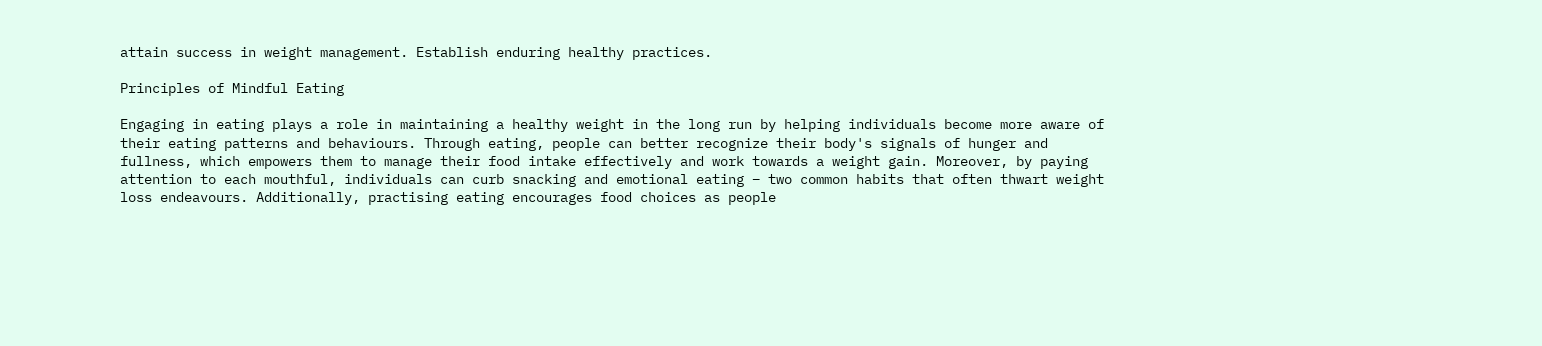attain success in weight management. Establish enduring healthy practices.

Principles of Mindful Eating

Engaging in eating plays a role in maintaining a healthy weight in the long run by helping individuals become more aware of their eating patterns and behaviours. Through eating, people can better recognize their body's signals of hunger and fullness, which empowers them to manage their food intake effectively and work towards a weight gain. Moreover, by paying attention to each mouthful, individuals can curb snacking and emotional eating – two common habits that often thwart weight loss endeavours. Additionally, practising eating encourages food choices as people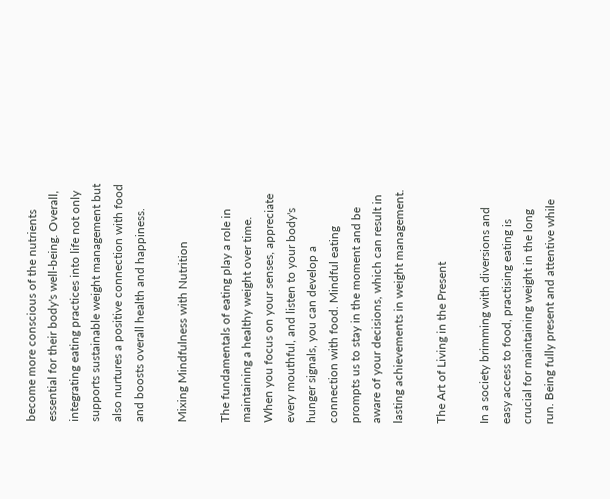become more conscious of the nutrients essential for their body's well-being. Overall, integrating eating practices into life not only supports sustainable weight management but also nurtures a positive connection with food and boosts overall health and happiness.

Mixing Mindfulness with Nutrition

The fundamentals of eating play a role in maintaining a healthy weight over time. When you focus on your senses, appreciate every mouthful, and listen to your body's hunger signals, you can develop a connection with food. Mindful eating prompts us to stay in the moment and be aware of your decisions, which can result in lasting achievements in weight management.

The Art of Living in the Present

In a society brimming with diversions and easy access to food, practising eating is crucial for maintaining weight in the long run. Being fully present and attentive while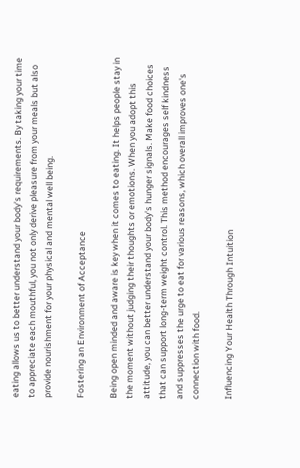eating allows us to better understand your body's requirements. By taking your time to appreciate each mouthful, you not only derive pleasure from your meals but also provide nourishment for your physical and mental well being.

Fostering an Environment of Acceptance

Being open minded and aware is key when it comes to eating. It helps people stay in the moment without judging their thoughts or emotions. When you adopt this attitude, you can better understand your body's hunger signals. Make food choices that can support long-term weight control. This method encourages self kindness and suppresses the urge to eat for various reasons, which overall improves one's connection with food.

Influencing Your Health Through Intuition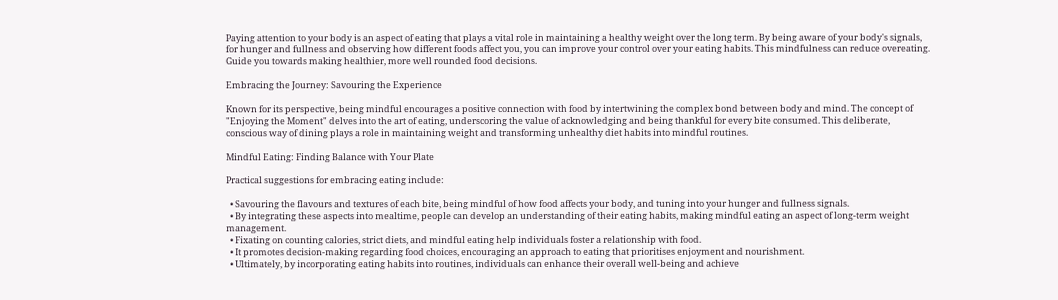Paying attention to your body is an aspect of eating that plays a vital role in maintaining a healthy weight over the long term. By being aware of your body's signals, for hunger and fullness and observing how different foods affect you, you can improve your control over your eating habits. This mindfulness can reduce overeating. Guide you towards making healthier, more well rounded food decisions.

Embracing the Journey: Savouring the Experience

Known for its perspective, being mindful encourages a positive connection with food by intertwining the complex bond between body and mind. The concept of "Enjoying the Moment" delves into the art of eating, underscoring the value of acknowledging and being thankful for every bite consumed. This deliberate, conscious way of dining plays a role in maintaining weight and transforming unhealthy diet habits into mindful routines.

Mindful Eating: Finding Balance with Your Plate

Practical suggestions for embracing eating include:

  • Savouring the flavours and textures of each bite, being mindful of how food affects your body, and tuning into your hunger and fullness signals.
  • By integrating these aspects into mealtime, people can develop an understanding of their eating habits, making mindful eating an aspect of long-term weight management.
  • Fixating on counting calories, strict diets, and mindful eating help individuals foster a relationship with food.
  • It promotes decision-making regarding food choices, encouraging an approach to eating that prioritises enjoyment and nourishment.
  • Ultimately, by incorporating eating habits into routines, individuals can enhance their overall well-being and achieve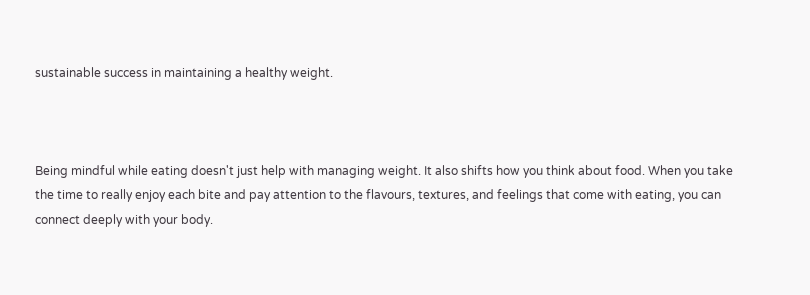sustainable success in maintaining a healthy weight.



Being mindful while eating doesn't just help with managing weight. It also shifts how you think about food. When you take the time to really enjoy each bite and pay attention to the flavours, textures, and feelings that come with eating, you can connect deeply with your body.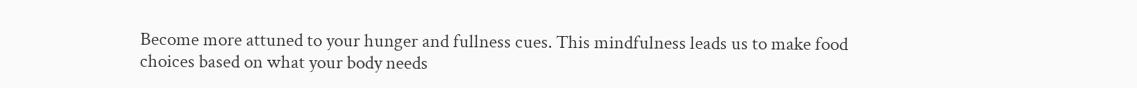Become more attuned to your hunger and fullness cues. This mindfulness leads us to make food choices based on what your body needs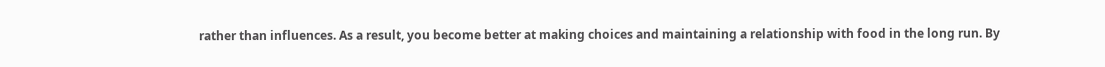rather than influences. As a result, you become better at making choices and maintaining a relationship with food in the long run. By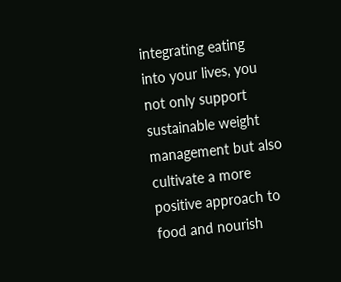integrating eating into your lives, you not only support sustainable weight management but also cultivate a more positive approach to food and nourish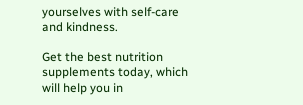yourselves with self-care and kindness.

Get the best nutrition supplements today, which will help you in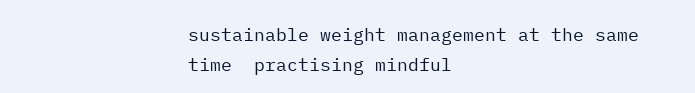sustainable weight management at the same time  practising mindful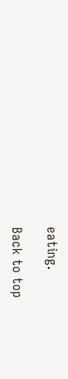eating.

Back to top